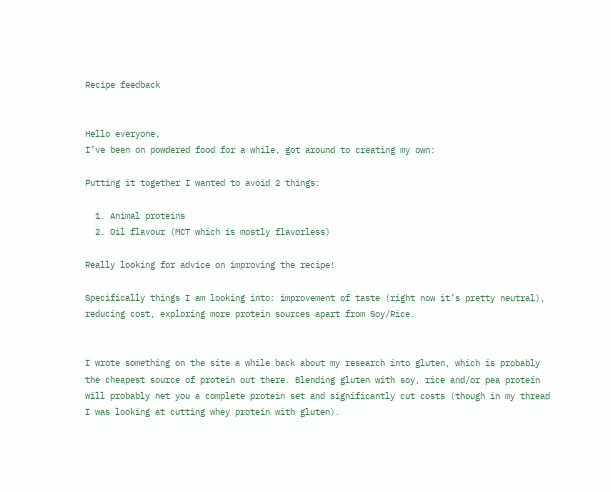Recipe feedback


Hello everyone,
I’ve been on powdered food for a while, got around to creating my own:

Putting it together I wanted to avoid 2 things:

  1. Animal proteins
  2. Oil flavour (MCT which is mostly flavorless)

Really looking for advice on improving the recipe!

Specifically things I am looking into: improvement of taste (right now it’s pretty neutral), reducing cost, exploring more protein sources apart from Soy/Rice.


I wrote something on the site a while back about my research into gluten, which is probably the cheapest source of protein out there. Blending gluten with soy, rice and/or pea protein will probably net you a complete protein set and significantly cut costs (though in my thread I was looking at cutting whey protein with gluten).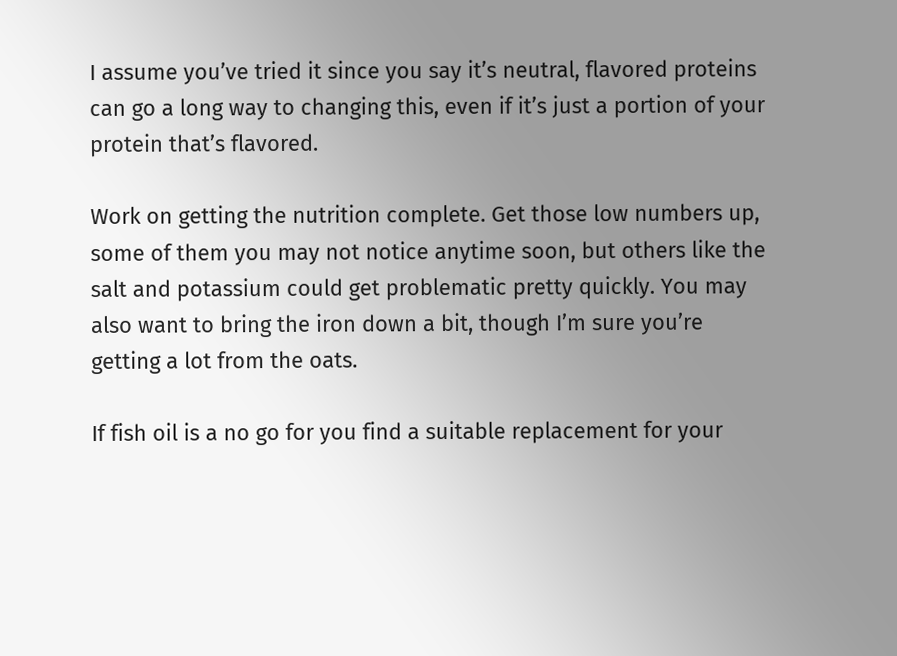I assume you’ve tried it since you say it’s neutral, flavored proteins can go a long way to changing this, even if it’s just a portion of your protein that’s flavored.

Work on getting the nutrition complete. Get those low numbers up, some of them you may not notice anytime soon, but others like the salt and potassium could get problematic pretty quickly. You may also want to bring the iron down a bit, though I’m sure you’re getting a lot from the oats.

If fish oil is a no go for you find a suitable replacement for your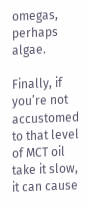omegas, perhaps algae.

Finally, if you’re not accustomed to that level of MCT oil take it slow, it can cause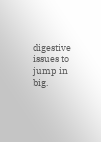digestive issues to jump in big.